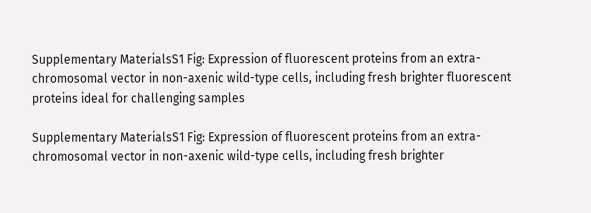Supplementary MaterialsS1 Fig: Expression of fluorescent proteins from an extra-chromosomal vector in non-axenic wild-type cells, including fresh brighter fluorescent proteins ideal for challenging samples

Supplementary MaterialsS1 Fig: Expression of fluorescent proteins from an extra-chromosomal vector in non-axenic wild-type cells, including fresh brighter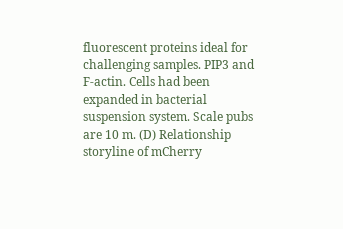fluorescent proteins ideal for challenging samples. PIP3 and F-actin. Cells had been expanded in bacterial suspension system. Scale pubs are 10 m. (D) Relationship storyline of mCherry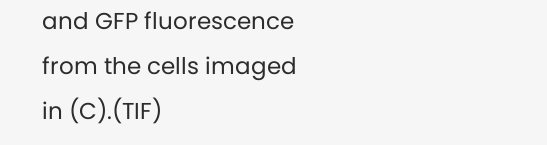and GFP fluorescence from the cells imaged in (C).(TIF)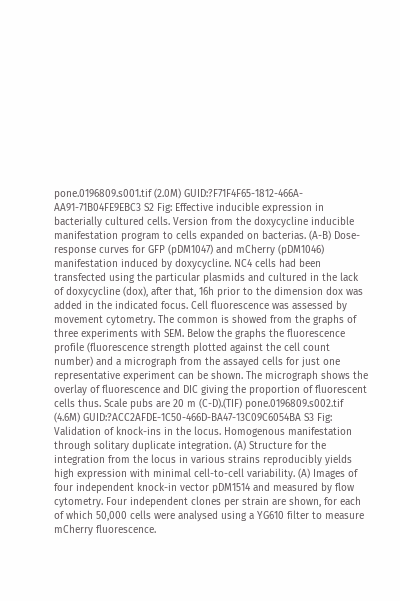pone.0196809.s001.tif (2.0M) GUID:?F71F4F65-1812-466A-AA91-71B04FE9EBC3 S2 Fig: Effective inducible expression in bacterially cultured cells. Version from the doxycycline inducible manifestation program to cells expanded on bacterias. (A-B) Dose-response curves for GFP (pDM1047) and mCherry (pDM1046) manifestation induced by doxycycline. NC4 cells had been transfected using the particular plasmids and cultured in the lack of doxycycline (dox), after that, 16h prior to the dimension dox was added in the indicated focus. Cell fluorescence was assessed by movement cytometry. The common is showed from the graphs of three experiments with SEM. Below the graphs the fluorescence profile (fluorescence strength plotted against the cell count number) and a micrograph from the assayed cells for just one representative experiment can be shown. The micrograph shows the overlay of fluorescence and DIC giving the proportion of fluorescent cells thus. Scale pubs are 20 m (C-D).(TIF) pone.0196809.s002.tif (4.6M) GUID:?ACC2AFDE-1C50-466D-BA47-13C09C6054BA S3 Fig: Validation of knock-ins in the locus. Homogenous manifestation through solitary duplicate integration. (A) Structure for the integration from the locus in various strains reproducibly yields high expression with minimal cell-to-cell variability. (A) Images of four independent knock-in vector pDM1514 and measured by flow cytometry. Four independent clones per strain are shown, for each of which 50,000 cells were analysed using a YG610 filter to measure mCherry fluorescence.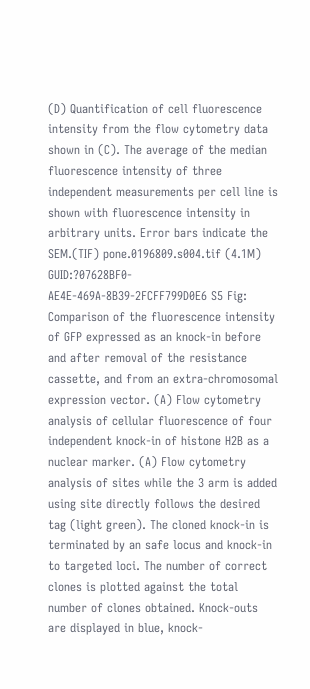(D) Quantification of cell fluorescence intensity from the flow cytometry data shown in (C). The average of the median fluorescence intensity of three independent measurements per cell line is shown with fluorescence intensity in arbitrary units. Error bars indicate the SEM.(TIF) pone.0196809.s004.tif (4.1M) GUID:?07628BF0-AE4E-469A-8B39-2FCFF799D0E6 S5 Fig: Comparison of the fluorescence intensity of GFP expressed as an knock-in before and after removal of the resistance cassette, and from an extra-chromosomal expression vector. (A) Flow cytometry analysis of cellular fluorescence of four independent knock-in of histone H2B as a nuclear marker. (A) Flow cytometry analysis of sites while the 3 arm is added using site directly follows the desired tag (light green). The cloned knock-in is terminated by an safe locus and knock-in to targeted loci. The number of correct clones is plotted against the total number of clones obtained. Knock-outs are displayed in blue, knock-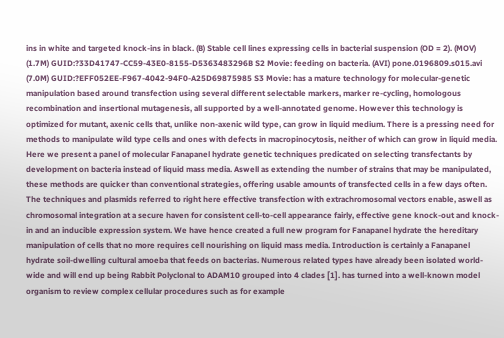ins in white and targeted knock-ins in black. (B) Stable cell lines expressing cells in bacterial suspension (OD = 2). (MOV) (1.7M) GUID:?33D41747-CC59-43E0-8155-D5363483296B S2 Movie: feeding on bacteria. (AVI) pone.0196809.s015.avi (7.0M) GUID:?EFF052EE-F967-4042-94F0-A25D69875985 S3 Movie: has a mature technology for molecular-genetic manipulation based around transfection using several different selectable markers, marker re-cycling, homologous recombination and insertional mutagenesis, all supported by a well-annotated genome. However this technology is optimized for mutant, axenic cells that, unlike non-axenic wild type, can grow in liquid medium. There is a pressing need for methods to manipulate wild type cells and ones with defects in macropinocytosis, neither of which can grow in liquid media. Here we present a panel of molecular Fanapanel hydrate genetic techniques predicated on selecting transfectants by development on bacteria instead of liquid mass media. Aswell as extending the number of strains that may be manipulated, these methods are quicker than conventional strategies, offering usable amounts of transfected cells in a few days often. The techniques and plasmids referred to right here effective transfection with extrachromosomal vectors enable, aswell as chromosomal integration at a secure haven for consistent cell-to-cell appearance fairly, effective gene knock-out and knock-in and an inducible expression system. We have hence created a full new program for Fanapanel hydrate the hereditary manipulation of cells that no more requires cell nourishing on liquid mass media. Introduction is certainly a Fanapanel hydrate soil-dwelling cultural amoeba that feeds on bacterias. Numerous related types have already been isolated world-wide and will end up being Rabbit Polyclonal to ADAM10 grouped into 4 clades [1]. has turned into a well-known model organism to review complex cellular procedures such as for example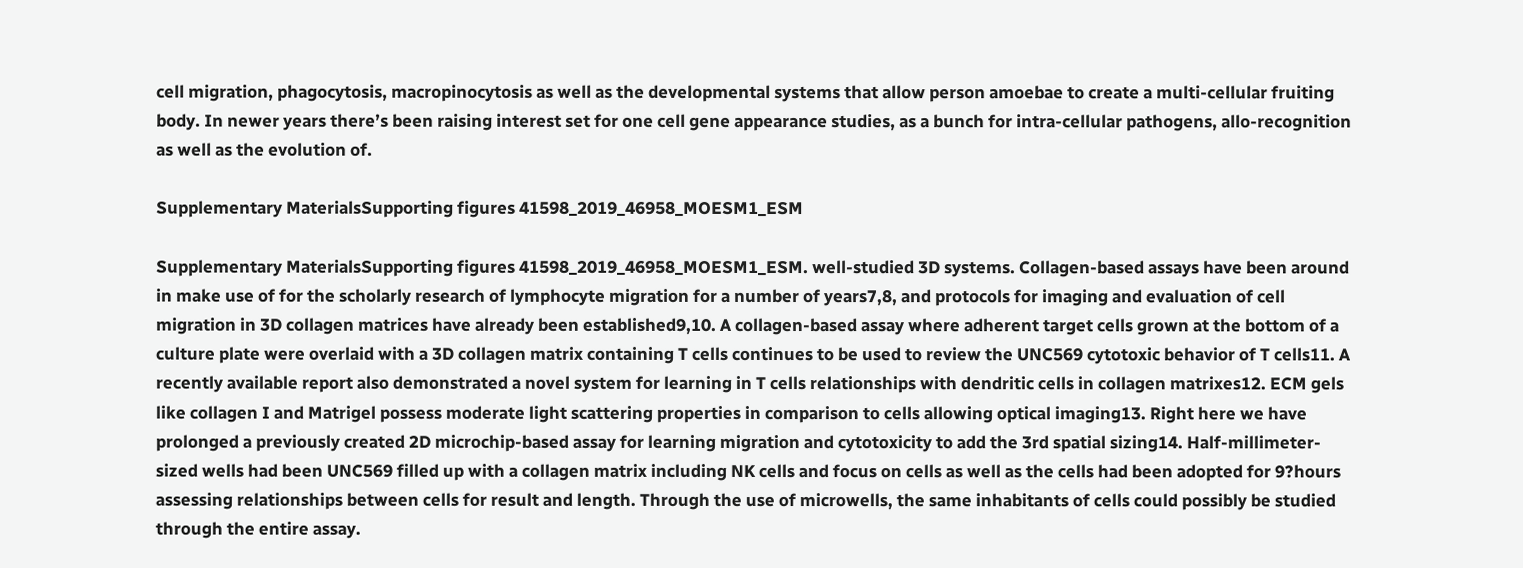cell migration, phagocytosis, macropinocytosis as well as the developmental systems that allow person amoebae to create a multi-cellular fruiting body. In newer years there’s been raising interest set for one cell gene appearance studies, as a bunch for intra-cellular pathogens, allo-recognition as well as the evolution of.

Supplementary MaterialsSupporting figures 41598_2019_46958_MOESM1_ESM

Supplementary MaterialsSupporting figures 41598_2019_46958_MOESM1_ESM. well-studied 3D systems. Collagen-based assays have been around in make use of for the scholarly research of lymphocyte migration for a number of years7,8, and protocols for imaging and evaluation of cell migration in 3D collagen matrices have already been established9,10. A collagen-based assay where adherent target cells grown at the bottom of a culture plate were overlaid with a 3D collagen matrix containing T cells continues to be used to review the UNC569 cytotoxic behavior of T cells11. A recently available report also demonstrated a novel system for learning in T cells relationships with dendritic cells in collagen matrixes12. ECM gels like collagen I and Matrigel possess moderate light scattering properties in comparison to cells allowing optical imaging13. Right here we have prolonged a previously created 2D microchip-based assay for learning migration and cytotoxicity to add the 3rd spatial sizing14. Half-millimeter-sized wells had been UNC569 filled up with a collagen matrix including NK cells and focus on cells as well as the cells had been adopted for 9?hours assessing relationships between cells for result and length. Through the use of microwells, the same inhabitants of cells could possibly be studied through the entire assay.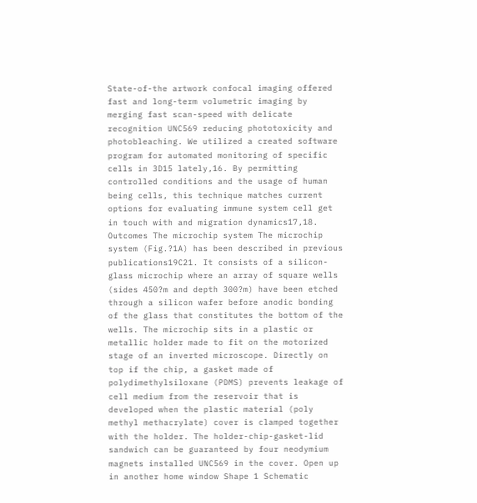State-of-the artwork confocal imaging offered fast and long-term volumetric imaging by merging fast scan-speed with delicate recognition UNC569 reducing phototoxicity and photobleaching. We utilized a created software program for automated monitoring of specific cells in 3D15 lately,16. By permitting controlled conditions and the usage of human being cells, this technique matches current options for evaluating immune system cell get in touch with and migration dynamics17,18. Outcomes The microchip system The microchip system (Fig.?1A) has been described in previous publications19C21. It consists of a silicon-glass microchip where an array of square wells (sides 450?m and depth 300?m) have been etched through a silicon wafer before anodic bonding of the glass that constitutes the bottom of the wells. The microchip sits in a plastic or metallic holder made to fit on the motorized stage of an inverted microscope. Directly on top if the chip, a gasket made of polydimethylsiloxane (PDMS) prevents leakage of cell medium from the reservoir that is developed when the plastic material (poly methyl methacrylate) cover is clamped together with the holder. The holder-chip-gasket-lid sandwich can be guaranteed by four neodymium magnets installed UNC569 in the cover. Open up in another home window Shape 1 Schematic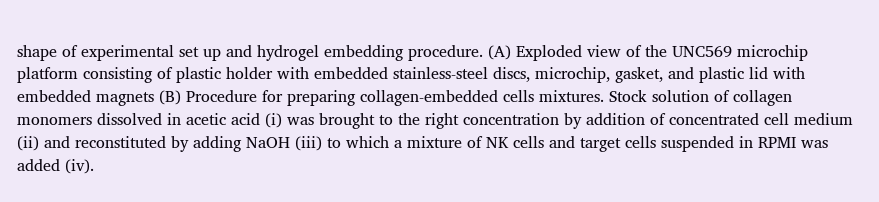shape of experimental set up and hydrogel embedding procedure. (A) Exploded view of the UNC569 microchip platform consisting of plastic holder with embedded stainless-steel discs, microchip, gasket, and plastic lid with embedded magnets (B) Procedure for preparing collagen-embedded cells mixtures. Stock solution of collagen monomers dissolved in acetic acid (i) was brought to the right concentration by addition of concentrated cell medium (ii) and reconstituted by adding NaOH (iii) to which a mixture of NK cells and target cells suspended in RPMI was added (iv).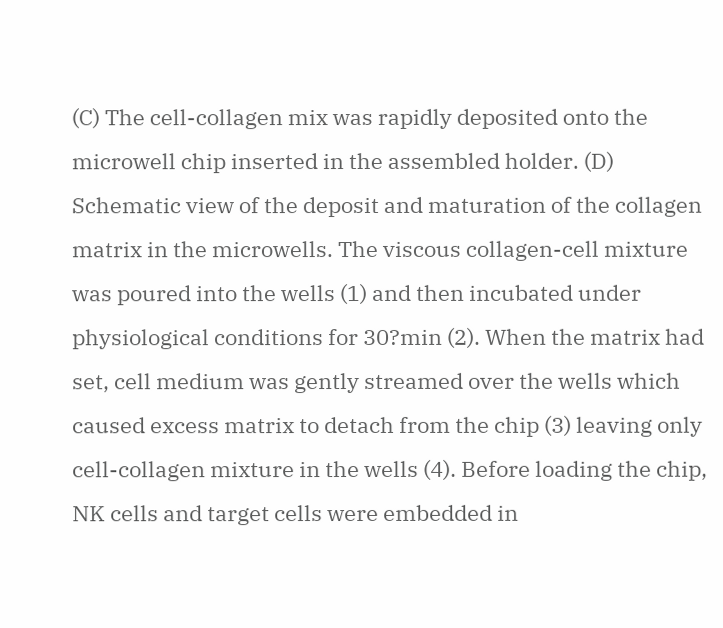(C) The cell-collagen mix was rapidly deposited onto the microwell chip inserted in the assembled holder. (D) Schematic view of the deposit and maturation of the collagen matrix in the microwells. The viscous collagen-cell mixture was poured into the wells (1) and then incubated under physiological conditions for 30?min (2). When the matrix had set, cell medium was gently streamed over the wells which caused excess matrix to detach from the chip (3) leaving only cell-collagen mixture in the wells (4). Before loading the chip, NK cells and target cells were embedded in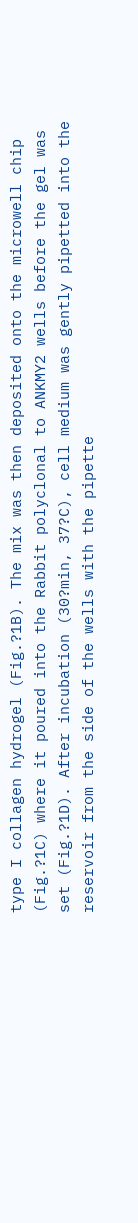type I collagen hydrogel (Fig.?1B). The mix was then deposited onto the microwell chip (Fig.?1C) where it poured into the Rabbit polyclonal to ANKMY2 wells before the gel was set (Fig.?1D). After incubation (30?min, 37?C), cell medium was gently pipetted into the reservoir from the side of the wells with the pipette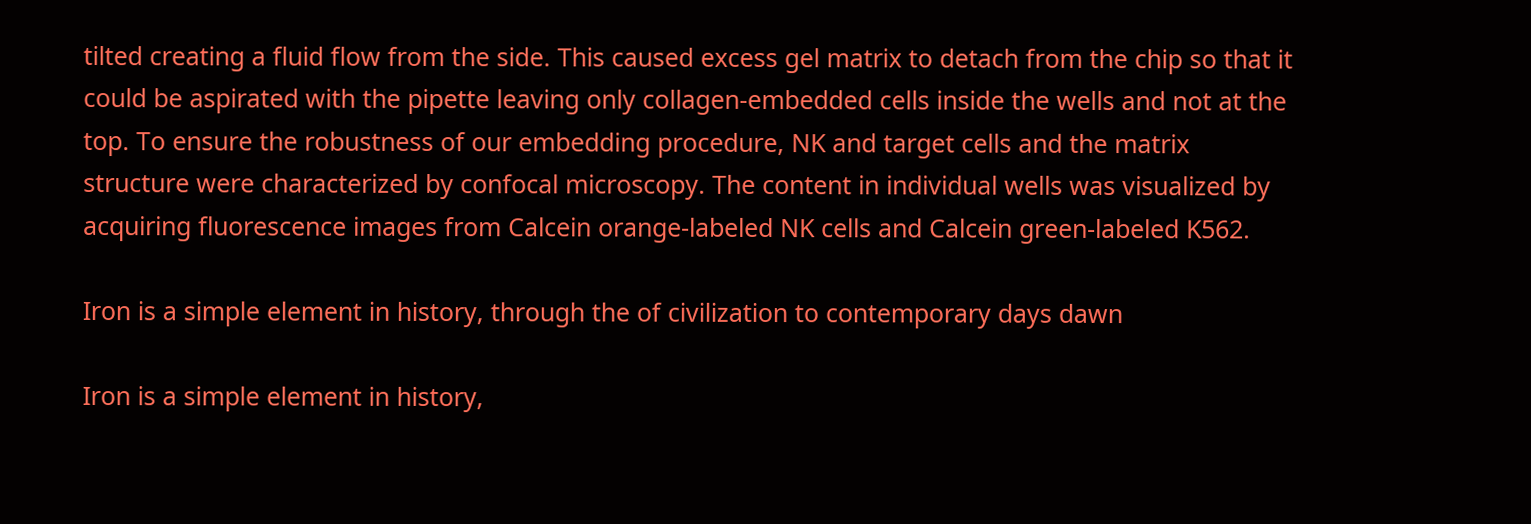tilted creating a fluid flow from the side. This caused excess gel matrix to detach from the chip so that it could be aspirated with the pipette leaving only collagen-embedded cells inside the wells and not at the top. To ensure the robustness of our embedding procedure, NK and target cells and the matrix structure were characterized by confocal microscopy. The content in individual wells was visualized by acquiring fluorescence images from Calcein orange-labeled NK cells and Calcein green-labeled K562.

Iron is a simple element in history, through the of civilization to contemporary days dawn

Iron is a simple element in history,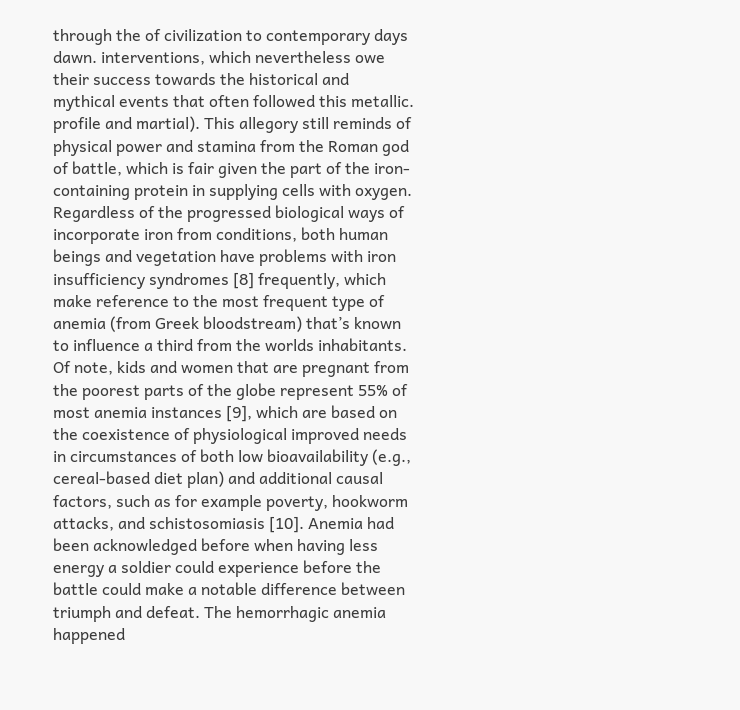through the of civilization to contemporary days dawn. interventions, which nevertheless owe their success towards the historical and mythical events that often followed this metallic. profile and martial). This allegory still reminds of physical power and stamina from the Roman god of battle, which is fair given the part of the iron-containing protein in supplying cells with oxygen. Regardless of the progressed biological ways of incorporate iron from conditions, both human beings and vegetation have problems with iron insufficiency syndromes [8] frequently, which make reference to the most frequent type of anemia (from Greek bloodstream) that’s known to influence a third from the worlds inhabitants. Of note, kids and women that are pregnant from the poorest parts of the globe represent 55% of most anemia instances [9], which are based on the coexistence of physiological improved needs in circumstances of both low bioavailability (e.g., cereal-based diet plan) and additional causal factors, such as for example poverty, hookworm attacks, and schistosomiasis [10]. Anemia had been acknowledged before when having less energy a soldier could experience before the battle could make a notable difference between triumph and defeat. The hemorrhagic anemia happened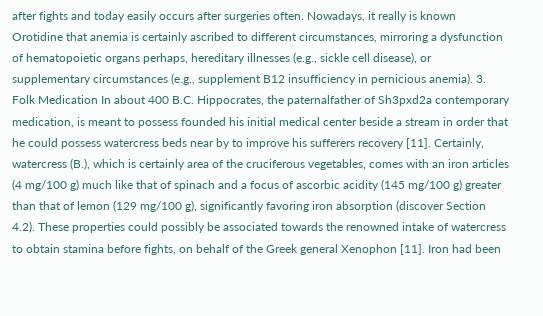after fights and today easily occurs after surgeries often. Nowadays, it really is known Orotidine that anemia is certainly ascribed to different circumstances, mirroring a dysfunction of hematopoietic organs perhaps, hereditary illnesses (e.g., sickle cell disease), or supplementary circumstances (e.g., supplement B12 insufficiency in pernicious anemia). 3. Folk Medication In about 400 B.C. Hippocrates, the paternalfather of Sh3pxd2a contemporary medication, is meant to possess founded his initial medical center beside a stream in order that he could possess watercress beds near by to improve his sufferers recovery [11]. Certainly, watercress (B.), which is certainly area of the cruciferous vegetables, comes with an iron articles (4 mg/100 g) much like that of spinach and a focus of ascorbic acidity (145 mg/100 g) greater than that of lemon (129 mg/100 g), significantly favoring iron absorption (discover Section 4.2). These properties could possibly be associated towards the renowned intake of watercress to obtain stamina before fights, on behalf of the Greek general Xenophon [11]. Iron had been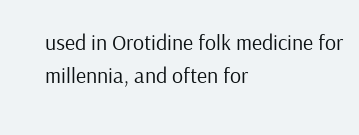used in Orotidine folk medicine for millennia, and often for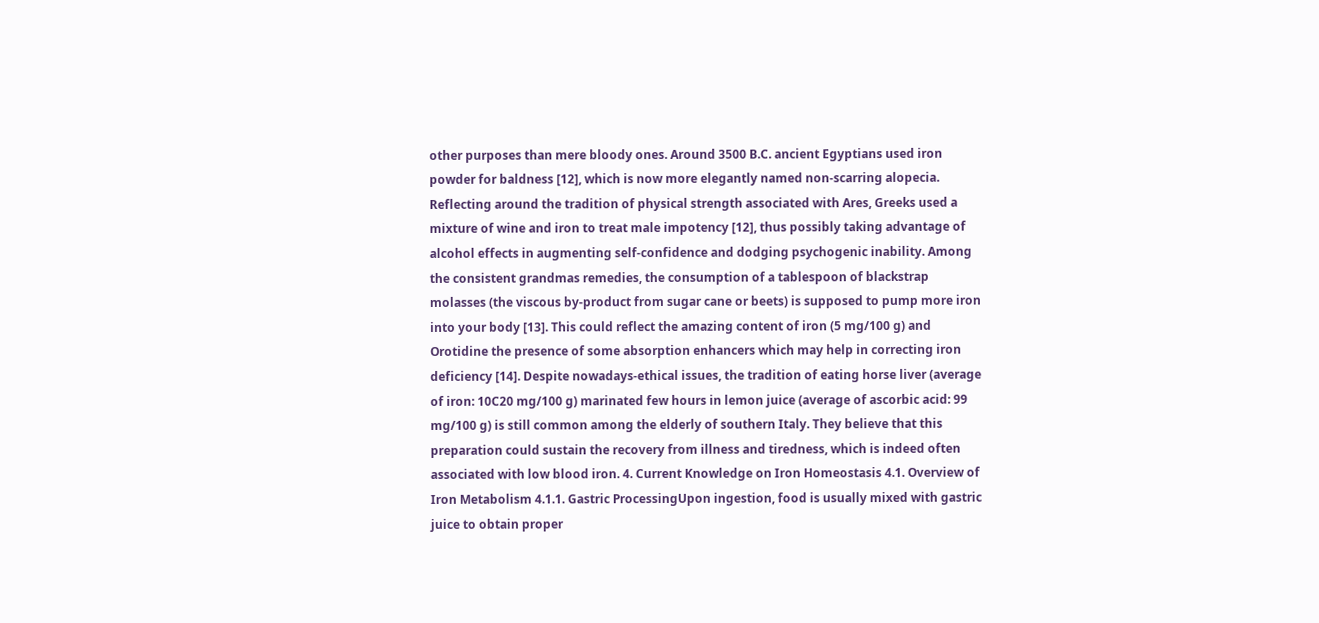other purposes than mere bloody ones. Around 3500 B.C. ancient Egyptians used iron powder for baldness [12], which is now more elegantly named non-scarring alopecia. Reflecting around the tradition of physical strength associated with Ares, Greeks used a mixture of wine and iron to treat male impotency [12], thus possibly taking advantage of alcohol effects in augmenting self-confidence and dodging psychogenic inability. Among the consistent grandmas remedies, the consumption of a tablespoon of blackstrap molasses (the viscous by-product from sugar cane or beets) is supposed to pump more iron into your body [13]. This could reflect the amazing content of iron (5 mg/100 g) and Orotidine the presence of some absorption enhancers which may help in correcting iron deficiency [14]. Despite nowadays-ethical issues, the tradition of eating horse liver (average of iron: 10C20 mg/100 g) marinated few hours in lemon juice (average of ascorbic acid: 99 mg/100 g) is still common among the elderly of southern Italy. They believe that this preparation could sustain the recovery from illness and tiredness, which is indeed often associated with low blood iron. 4. Current Knowledge on Iron Homeostasis 4.1. Overview of Iron Metabolism 4.1.1. Gastric ProcessingUpon ingestion, food is usually mixed with gastric juice to obtain proper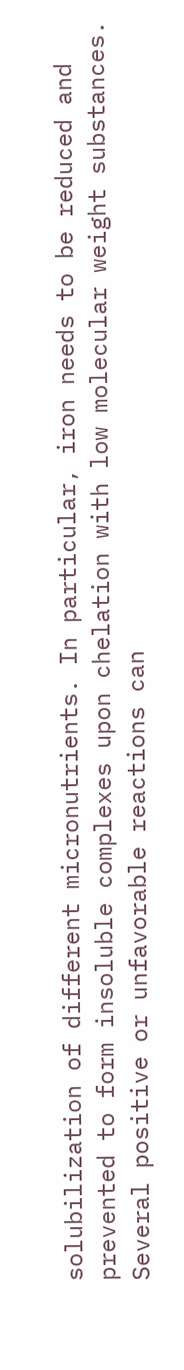solubilization of different micronutrients. In particular, iron needs to be reduced and prevented to form insoluble complexes upon chelation with low molecular weight substances. Several positive or unfavorable reactions can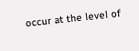occur at the level of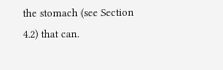the stomach (see Section 4.2) that can.